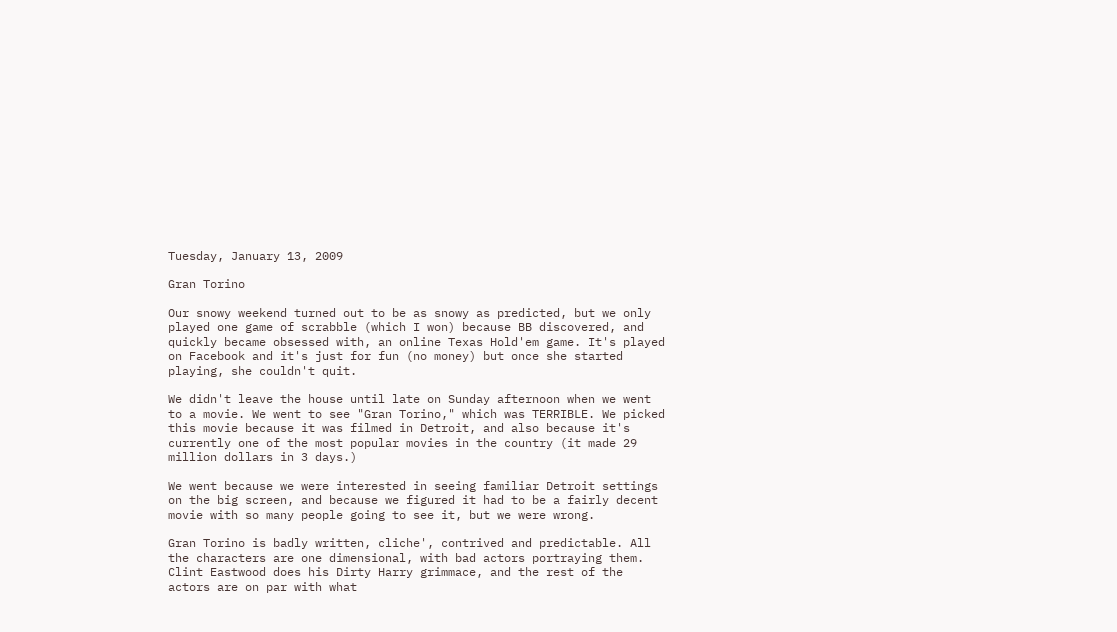Tuesday, January 13, 2009

Gran Torino

Our snowy weekend turned out to be as snowy as predicted, but we only played one game of scrabble (which I won) because BB discovered, and quickly became obsessed with, an online Texas Hold'em game. It's played on Facebook and it's just for fun (no money) but once she started playing, she couldn't quit.

We didn't leave the house until late on Sunday afternoon when we went to a movie. We went to see "Gran Torino," which was TERRIBLE. We picked this movie because it was filmed in Detroit, and also because it's currently one of the most popular movies in the country (it made 29 million dollars in 3 days.)

We went because we were interested in seeing familiar Detroit settings on the big screen, and because we figured it had to be a fairly decent movie with so many people going to see it, but we were wrong.

Gran Torino is badly written, cliche', contrived and predictable. All the characters are one dimensional, with bad actors portraying them. Clint Eastwood does his Dirty Harry grimmace, and the rest of the actors are on par with what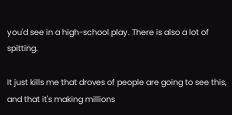you'd see in a high-school play. There is also a lot of spitting.

It just kills me that droves of people are going to see this, and that it's making millions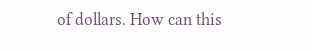of dollars. How can this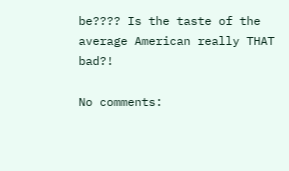be???? Is the taste of the average American really THAT bad?!

No comments: